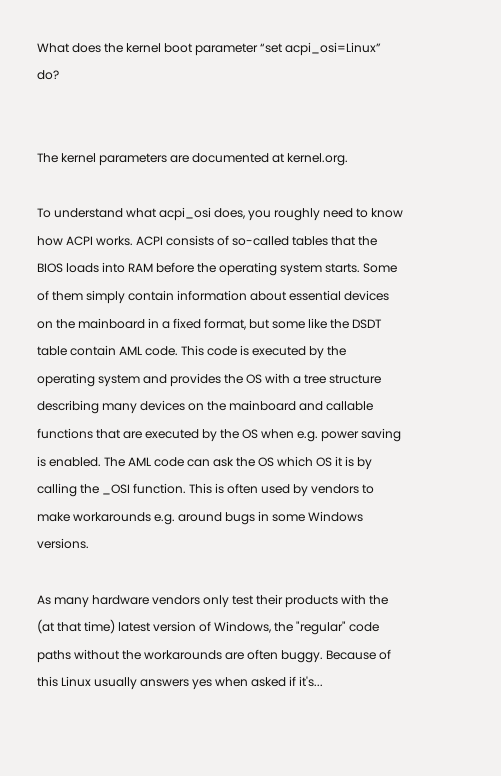What does the kernel boot parameter “set acpi_osi=Linux” do?


The kernel parameters are documented at kernel.org.

To understand what acpi_osi does, you roughly need to know how ACPI works. ACPI consists of so-called tables that the BIOS loads into RAM before the operating system starts. Some of them simply contain information about essential devices on the mainboard in a fixed format, but some like the DSDT table contain AML code. This code is executed by the operating system and provides the OS with a tree structure describing many devices on the mainboard and callable functions that are executed by the OS when e.g. power saving is enabled. The AML code can ask the OS which OS it is by calling the _OSI function. This is often used by vendors to make workarounds e.g. around bugs in some Windows versions.

As many hardware vendors only test their products with the (at that time) latest version of Windows, the "regular" code paths without the workarounds are often buggy. Because of this Linux usually answers yes when asked if it's...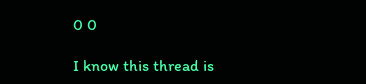0 0

I know this thread is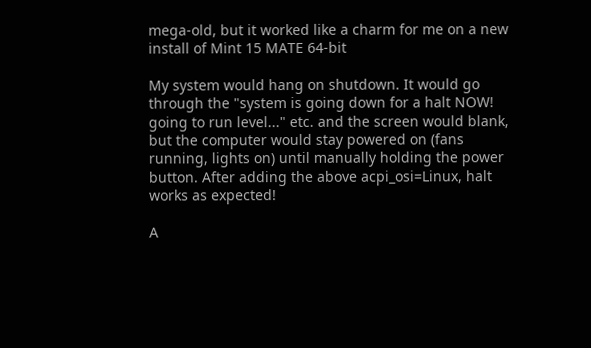mega-old, but it worked like a charm for me on a new install of Mint 15 MATE 64-bit

My system would hang on shutdown. It would go through the "system is going down for a halt NOW! going to run level..." etc. and the screen would blank, but the computer would stay powered on (fans running, lights on) until manually holding the power button. After adding the above acpi_osi=Linux, halt works as expected!

A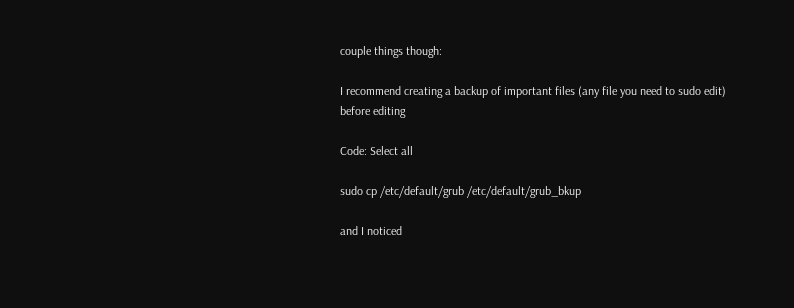couple things though:

I recommend creating a backup of important files (any file you need to sudo edit) before editing

Code: Select all

sudo cp /etc/default/grub /etc/default/grub_bkup

and I noticed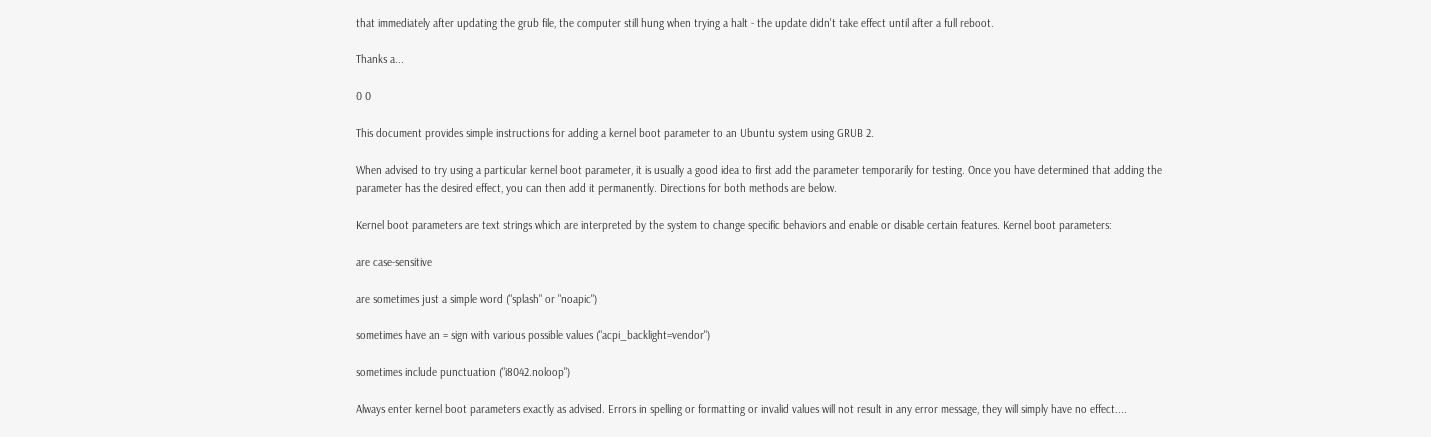that immediately after updating the grub file, the computer still hung when trying a halt - the update didn't take effect until after a full reboot.

Thanks a...

0 0

This document provides simple instructions for adding a kernel boot parameter to an Ubuntu system using GRUB 2.

When advised to try using a particular kernel boot parameter, it is usually a good idea to first add the parameter temporarily for testing. Once you have determined that adding the parameter has the desired effect, you can then add it permanently. Directions for both methods are below.

Kernel boot parameters are text strings which are interpreted by the system to change specific behaviors and enable or disable certain features. Kernel boot parameters:

are case-sensitive

are sometimes just a simple word ("splash" or "noapic")

sometimes have an = sign with various possible values ("acpi_backlight=vendor")

sometimes include punctuation ("i8042.noloop")

Always enter kernel boot parameters exactly as advised. Errors in spelling or formatting or invalid values will not result in any error message, they will simply have no effect....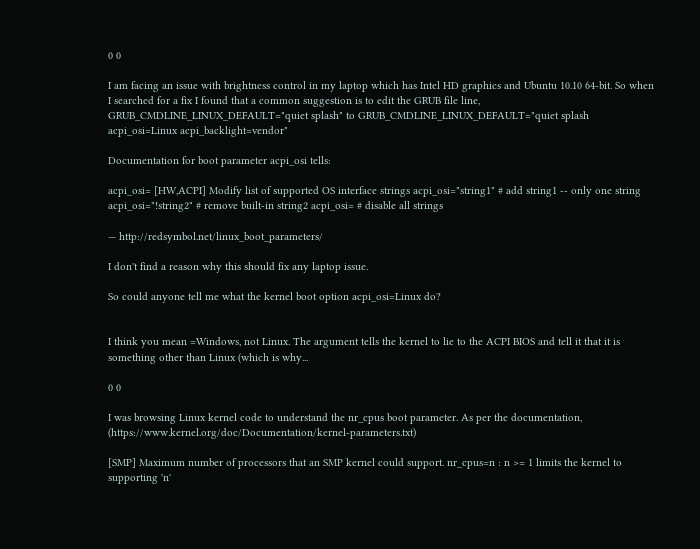0 0

I am facing an issue with brightness control in my laptop which has Intel HD graphics and Ubuntu 10.10 64-bit. So when I searched for a fix I found that a common suggestion is to edit the GRUB file line, GRUB_CMDLINE_LINUX_DEFAULT="quiet splash" to GRUB_CMDLINE_LINUX_DEFAULT="quiet splash acpi_osi=Linux acpi_backlight=vendor"

Documentation for boot parameter acpi_osi tells:

acpi_osi= [HW,ACPI] Modify list of supported OS interface strings acpi_osi="string1" # add string1 -- only one string acpi_osi="!string2" # remove built-in string2 acpi_osi= # disable all strings

— http://redsymbol.net/linux_boot_parameters/

I don't find a reason why this should fix any laptop issue.

So could anyone tell me what the kernel boot option acpi_osi=Linux do?


I think you mean =Windows, not Linux. The argument tells the kernel to lie to the ACPI BIOS and tell it that it is something other than Linux (which is why...

0 0

I was browsing Linux kernel code to understand the nr_cpus boot parameter. As per the documentation, (https://www.kernel.org/doc/Documentation/kernel-parameters.txt)

[SMP] Maximum number of processors that an SMP kernel could support. nr_cpus=n : n >= 1 limits the kernel to supporting 'n'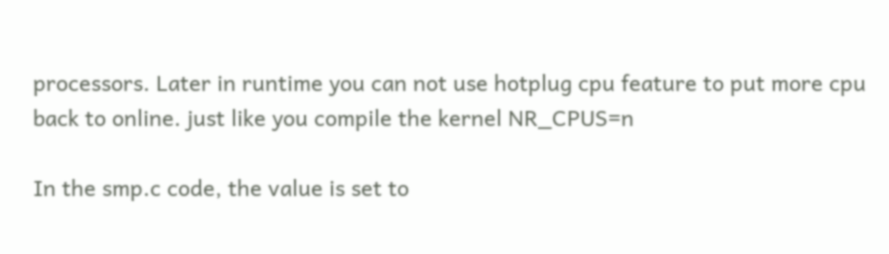processors. Later in runtime you can not use hotplug cpu feature to put more cpu back to online. just like you compile the kernel NR_CPUS=n

In the smp.c code, the value is set to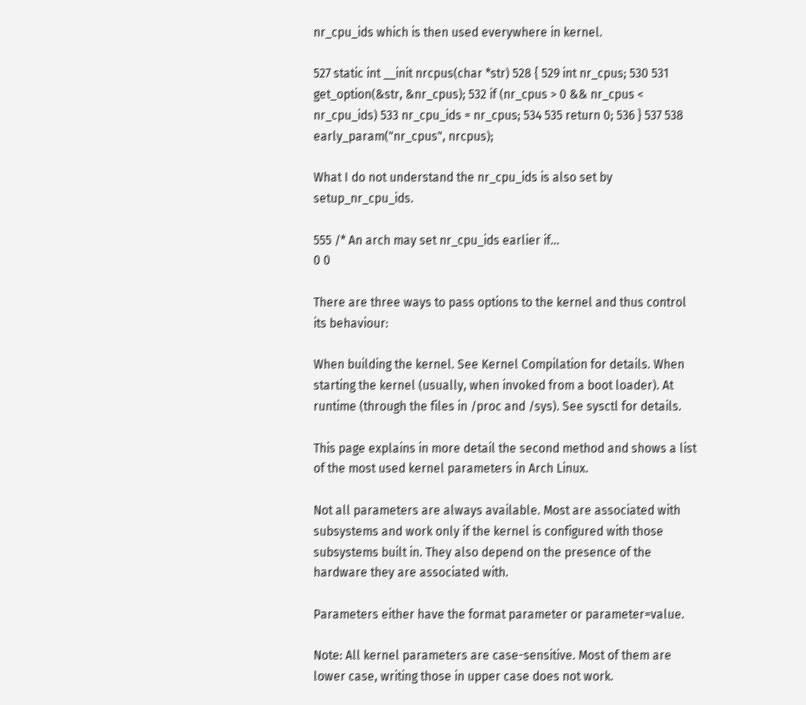nr_cpu_ids which is then used everywhere in kernel.

527 static int __init nrcpus(char *str) 528 { 529 int nr_cpus; 530 531 get_option(&str, &nr_cpus); 532 if (nr_cpus > 0 && nr_cpus < nr_cpu_ids) 533 nr_cpu_ids = nr_cpus; 534 535 return 0; 536 } 537 538 early_param("nr_cpus", nrcpus);

What I do not understand the nr_cpu_ids is also set by setup_nr_cpu_ids.

555 /* An arch may set nr_cpu_ids earlier if...
0 0

There are three ways to pass options to the kernel and thus control its behaviour:

When building the kernel. See Kernel Compilation for details. When starting the kernel (usually, when invoked from a boot loader). At runtime (through the files in /proc and /sys). See sysctl for details.

This page explains in more detail the second method and shows a list of the most used kernel parameters in Arch Linux.

Not all parameters are always available. Most are associated with subsystems and work only if the kernel is configured with those subsystems built in. They also depend on the presence of the hardware they are associated with.

Parameters either have the format parameter or parameter=value.

Note: All kernel parameters are case-sensitive. Most of them are lower case, writing those in upper case does not work.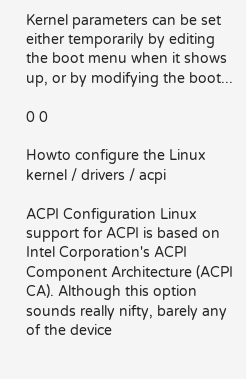Kernel parameters can be set either temporarily by editing the boot menu when it shows up, or by modifying the boot...

0 0

Howto configure the Linux kernel / drivers / acpi

ACPI Configuration Linux support for ACPI is based on Intel Corporation's ACPI Component Architecture (ACPI CA). Although this option sounds really nifty, barely any of the device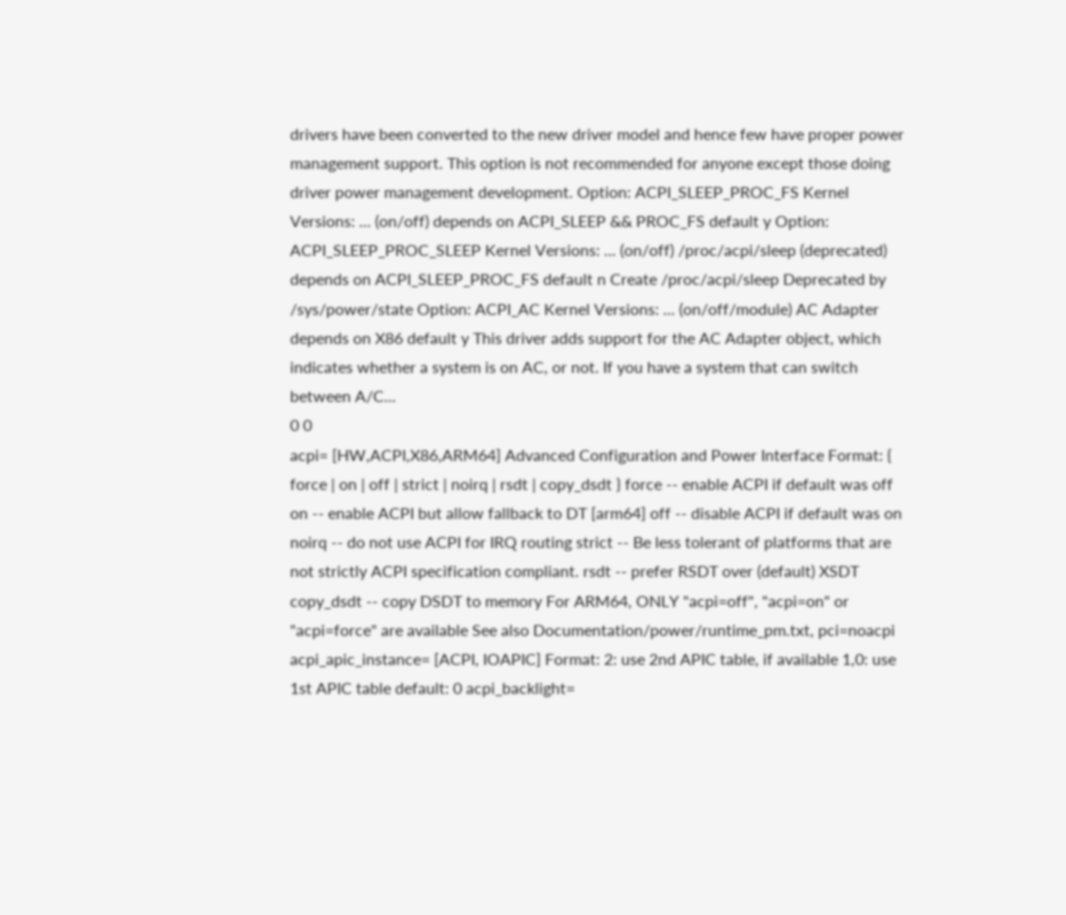drivers have been converted to the new driver model and hence few have proper power management support. This option is not recommended for anyone except those doing driver power management development. Option: ACPI_SLEEP_PROC_FS Kernel Versions: ... (on/off) depends on ACPI_SLEEP && PROC_FS default y Option: ACPI_SLEEP_PROC_SLEEP Kernel Versions: ... (on/off) /proc/acpi/sleep (deprecated) depends on ACPI_SLEEP_PROC_FS default n Create /proc/acpi/sleep Deprecated by /sys/power/state Option: ACPI_AC Kernel Versions: ... (on/off/module) AC Adapter depends on X86 default y This driver adds support for the AC Adapter object, which indicates whether a system is on AC, or not. If you have a system that can switch between A/C...
0 0
acpi= [HW,ACPI,X86,ARM64] Advanced Configuration and Power Interface Format: { force | on | off | strict | noirq | rsdt | copy_dsdt } force -- enable ACPI if default was off on -- enable ACPI but allow fallback to DT [arm64] off -- disable ACPI if default was on noirq -- do not use ACPI for IRQ routing strict -- Be less tolerant of platforms that are not strictly ACPI specification compliant. rsdt -- prefer RSDT over (default) XSDT copy_dsdt -- copy DSDT to memory For ARM64, ONLY "acpi=off", "acpi=on" or "acpi=force" are available See also Documentation/power/runtime_pm.txt, pci=noacpi acpi_apic_instance= [ACPI, IOAPIC] Format: 2: use 2nd APIC table, if available 1,0: use 1st APIC table default: 0 acpi_backlight=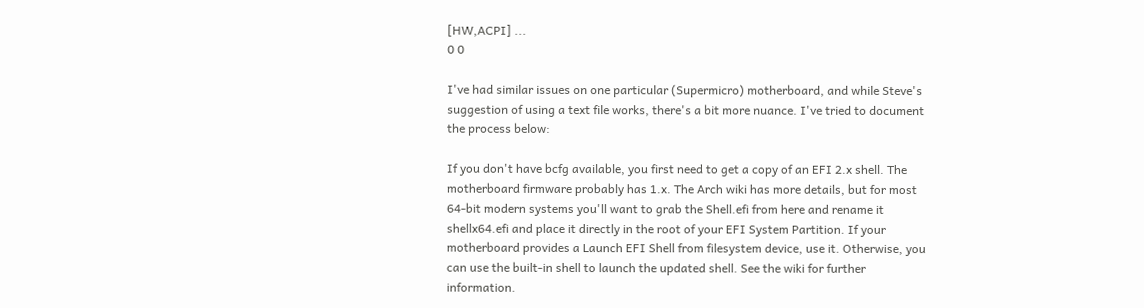[HW,ACPI] ...
0 0

I've had similar issues on one particular (Supermicro) motherboard, and while Steve's suggestion of using a text file works, there's a bit more nuance. I've tried to document the process below:

If you don't have bcfg available, you first need to get a copy of an EFI 2.x shell. The motherboard firmware probably has 1.x. The Arch wiki has more details, but for most 64-bit modern systems you'll want to grab the Shell.efi from here and rename it shellx64.efi and place it directly in the root of your EFI System Partition. If your motherboard provides a Launch EFI Shell from filesystem device, use it. Otherwise, you can use the built-in shell to launch the updated shell. See the wiki for further information.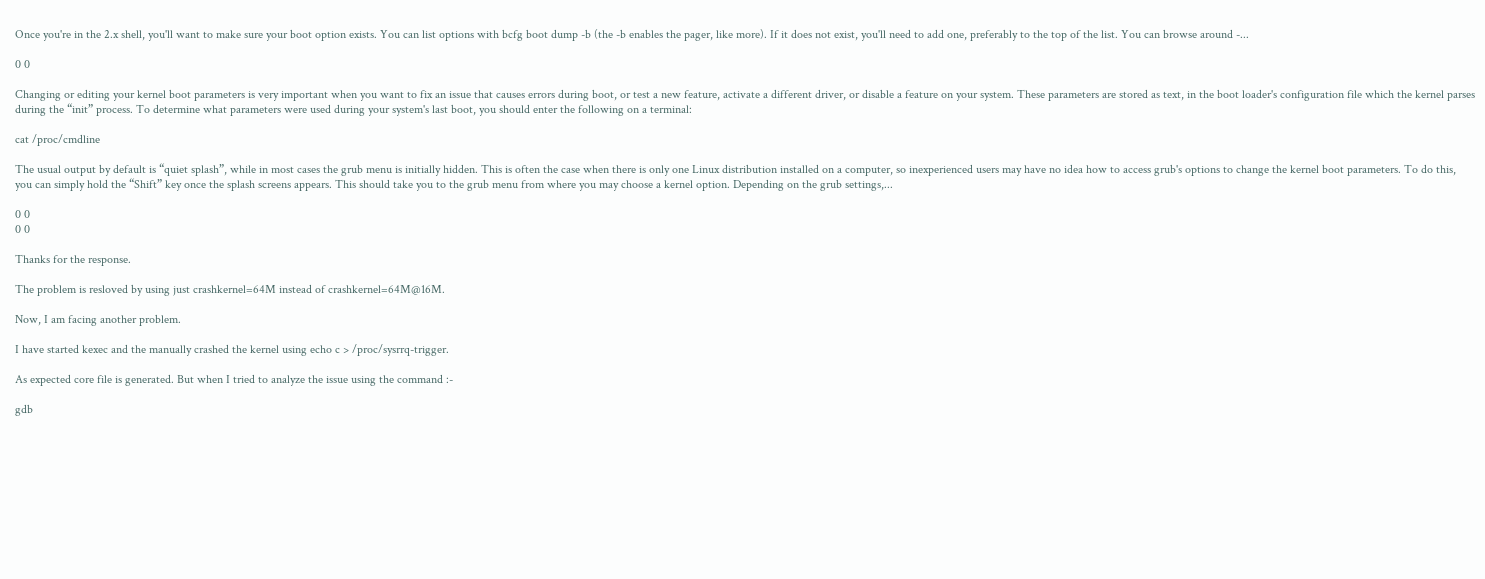Once you're in the 2.x shell, you'll want to make sure your boot option exists. You can list options with bcfg boot dump -b (the -b enables the pager, like more). If it does not exist, you'll need to add one, preferably to the top of the list. You can browse around -...

0 0

Changing or editing your kernel boot parameters is very important when you want to fix an issue that causes errors during boot, or test a new feature, activate a different driver, or disable a feature on your system. These parameters are stored as text, in the boot loader's configuration file which the kernel parses during the “init” process. To determine what parameters were used during your system's last boot, you should enter the following on a terminal:

cat /proc/cmdline

The usual output by default is “quiet splash”, while in most cases the grub menu is initially hidden. This is often the case when there is only one Linux distribution installed on a computer, so inexperienced users may have no idea how to access grub's options to change the kernel boot parameters. To do this, you can simply hold the “Shift” key once the splash screens appears. This should take you to the grub menu from where you may choose a kernel option. Depending on the grub settings,...

0 0
0 0

Thanks for the response.

The problem is resloved by using just crashkernel=64M instead of crashkernel=64M@16M.

Now, I am facing another problem.

I have started kexec and the manually crashed the kernel using echo c > /proc/sysrrq-trigger.

As expected core file is generated. But when I tried to analyze the issue using the command :-

gdb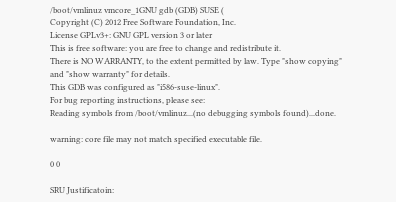/boot/vmlinuz vmcore_1GNU gdb (GDB) SUSE (
Copyright (C) 2012 Free Software Foundation, Inc.
License GPLv3+: GNU GPL version 3 or later
This is free software: you are free to change and redistribute it.
There is NO WARRANTY, to the extent permitted by law. Type "show copying"
and "show warranty" for details.
This GDB was configured as "i586-suse-linux".
For bug reporting instructions, please see:
Reading symbols from /boot/vmlinuz...(no debugging symbols found)...done.

warning: core file may not match specified executable file.

0 0

SRU Justificatoin: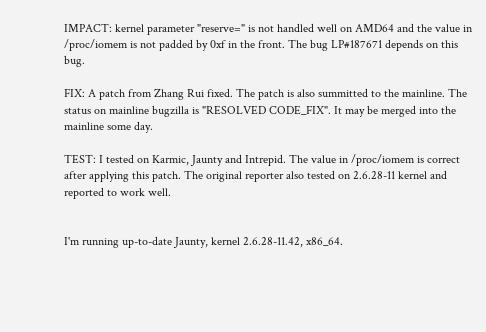IMPACT: kernel parameter "reserve=" is not handled well on AMD64 and the value in /proc/iomem is not padded by 0xf in the front. The bug LP#187671 depends on this bug.

FIX: A patch from Zhang Rui fixed. The patch is also summitted to the mainline. The status on mainline bugzilla is "RESOLVED CODE_FIX". It may be merged into the mainline some day.

TEST: I tested on Karmic, Jaunty and Intrepid. The value in /proc/iomem is correct after applying this patch. The original reporter also tested on 2.6.28-11 kernel and reported to work well.


I'm running up-to-date Jaunty, kernel 2.6.28-11.42, x86_64.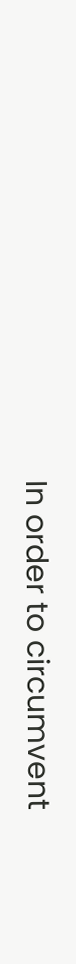In order to circumvent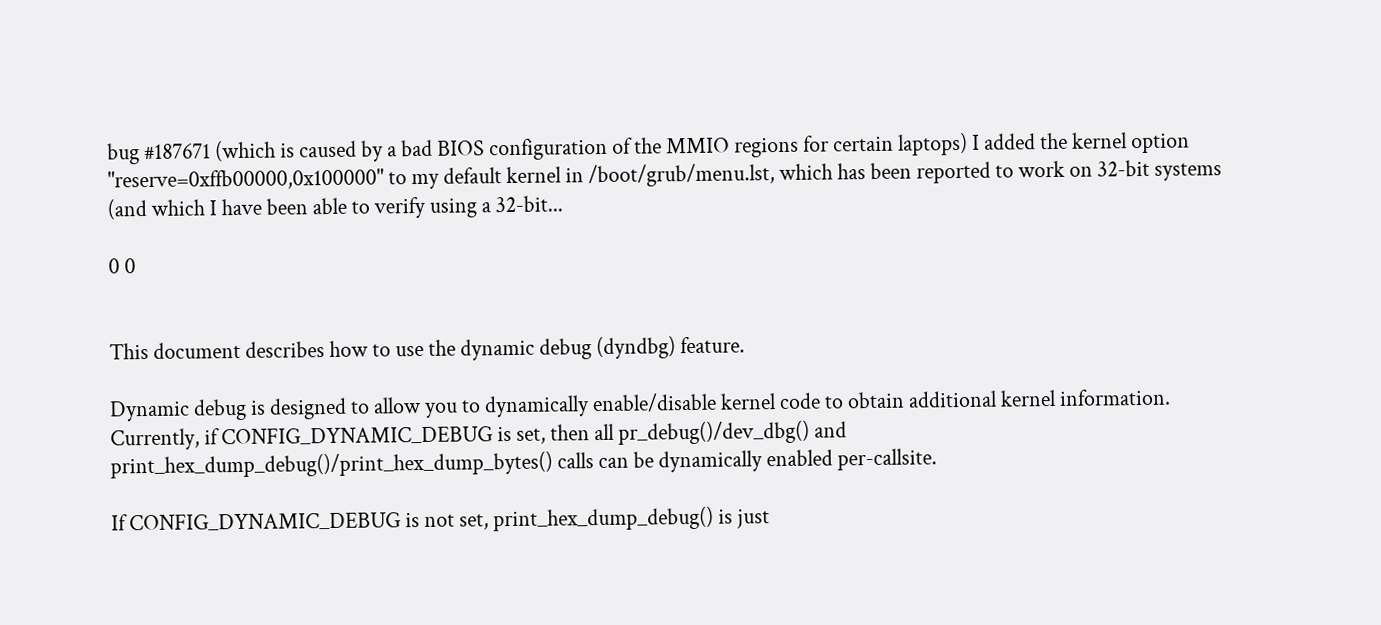bug #187671 (which is caused by a bad BIOS configuration of the MMIO regions for certain laptops) I added the kernel option "reserve=0xffb00000,0x100000" to my default kernel in /boot/grub/menu.lst, which has been reported to work on 32-bit systems (and which I have been able to verify using a 32-bit...

0 0


This document describes how to use the dynamic debug (dyndbg) feature.

Dynamic debug is designed to allow you to dynamically enable/disable kernel code to obtain additional kernel information. Currently, if CONFIG_DYNAMIC_DEBUG is set, then all pr_debug()/dev_dbg() and print_hex_dump_debug()/print_hex_dump_bytes() calls can be dynamically enabled per-callsite.

If CONFIG_DYNAMIC_DEBUG is not set, print_hex_dump_debug() is just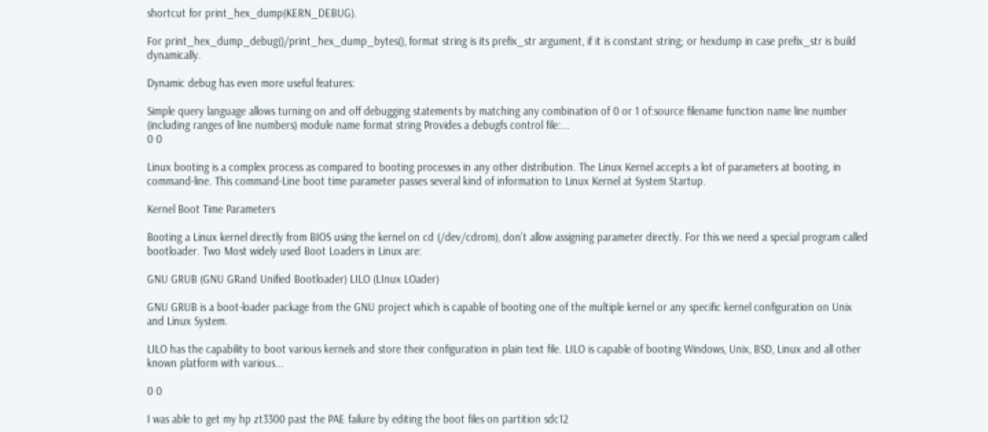shortcut for print_hex_dump(KERN_DEBUG).

For print_hex_dump_debug()/print_hex_dump_bytes(), format string is its prefix_str argument, if it is constant string; or hexdump in case prefix_str is build dynamically.

Dynamic debug has even more useful features:

Simple query language allows turning on and off debugging statements by matching any combination of 0 or 1 of:source filename function name line number (including ranges of line numbers) module name format string Provides a debugfs control file:...
0 0

Linux booting is a complex process as compared to booting processes in any other distribution. The Linux Kernel accepts a lot of parameters at booting, in command-line. This command-Line boot time parameter passes several kind of information to Linux Kernel at System Startup.

Kernel Boot Time Parameters

Booting a Linux kernel directly from BIOS using the kernel on cd (/dev/cdrom), don’t allow assigning parameter directly. For this we need a special program called bootloader. Two Most widely used Boot Loaders in Linux are:

GNU GRUB (GNU GRand Unified Bootloader) LILO (LInux LOader)

GNU GRUB is a boot-loader package from the GNU project which is capable of booting one of the multiple kernel or any specific kernel configuration on Unix and Linux System.

LILO has the capability to boot various kernels and store their configuration in plain text file. LILO is capable of booting Windows, Unix, BSD, Linux and all other known platform with various...

0 0

I was able to get my hp zt3300 past the PAE failure by editing the boot files on partition sdc12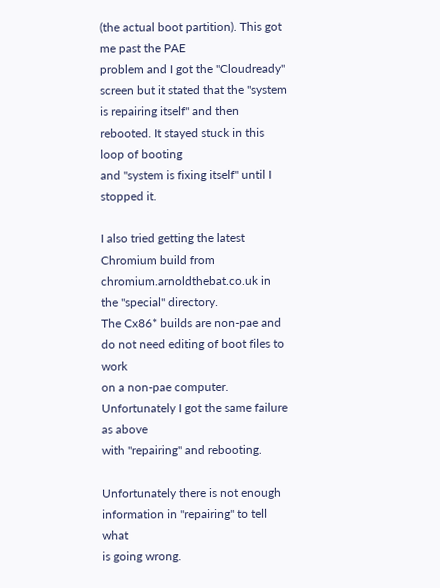(the actual boot partition). This got me past the PAE
problem and I got the "Cloudready" screen but it stated that the "system
is repairing itself" and then rebooted. It stayed stuck in this loop of booting
and "system is fixing itself" until I stopped it.

I also tried getting the latest Chromium build from chromium.arnoldthebat.co.uk in the "special" directory.
The Cx86* builds are non-pae and do not need editing of boot files to work
on a non-pae computer. Unfortunately I got the same failure as above
with "repairing" and rebooting.

Unfortunately there is not enough information in "repairing" to tell what
is going wrong.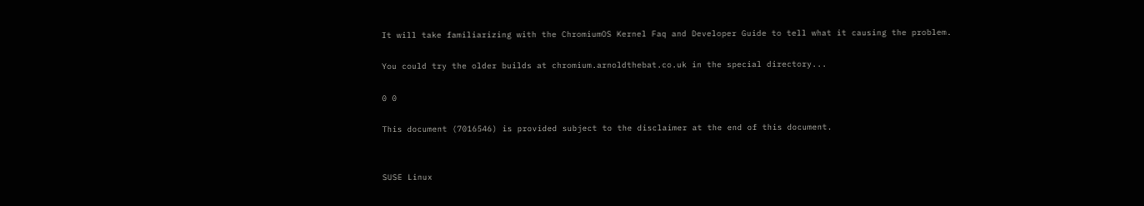It will take familiarizing with the ChromiumOS Kernel Faq and Developer Guide to tell what it causing the problem.

You could try the older builds at chromium.arnoldthebat.co.uk in the special directory...

0 0

This document (7016546) is provided subject to the disclaimer at the end of this document.


SUSE Linux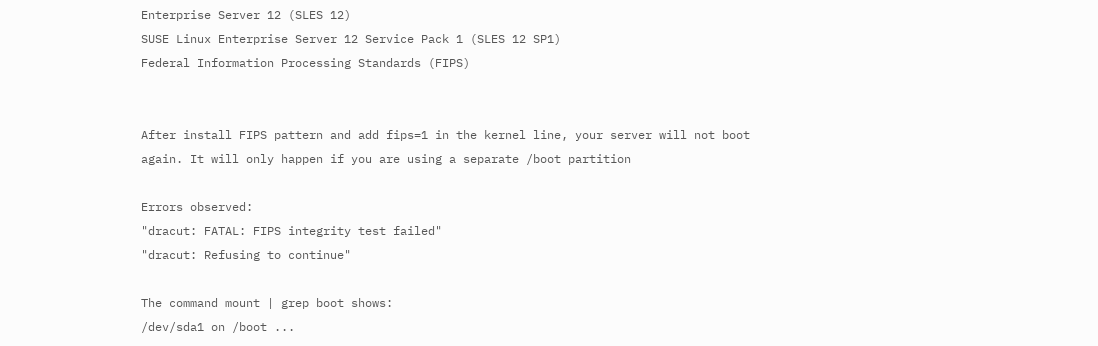Enterprise Server 12 (SLES 12)
SUSE Linux Enterprise Server 12 Service Pack 1 (SLES 12 SP1)
Federal Information Processing Standards (FIPS)


After install FIPS pattern and add fips=1 in the kernel line, your server will not boot again. It will only happen if you are using a separate /boot partition

Errors observed:
"dracut: FATAL: FIPS integrity test failed"
"dracut: Refusing to continue"

The command mount | grep boot shows:
/dev/sda1 on /boot ...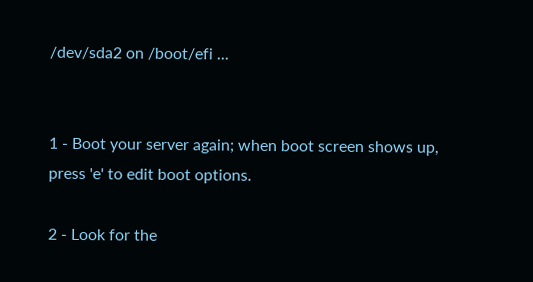/dev/sda2 on /boot/efi ...


1 - Boot your server again; when boot screen shows up, press 'e' to edit boot options.

2 - Look for the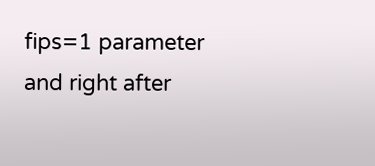fips=1 parameter and right after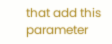that add this parameter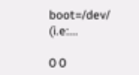boot=/dev/ (i.e:...

0 0